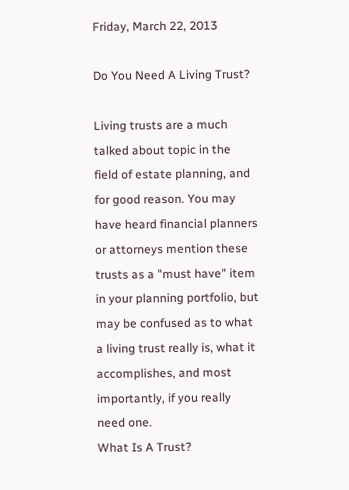Friday, March 22, 2013

Do You Need A Living Trust?

Living trusts are a much talked about topic in the field of estate planning, and for good reason. You may have heard financial planners or attorneys mention these trusts as a "must have" item in your planning portfolio, but may be confused as to what a living trust really is, what it accomplishes, and most importantly, if you really need one.
What Is A Trust?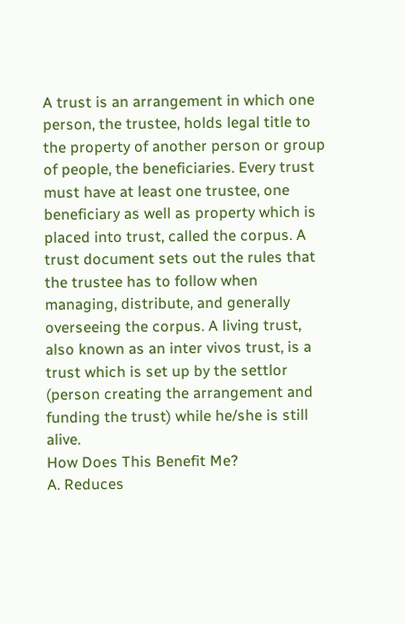A trust is an arrangement in which one person, the trustee, holds legal title to the property of another person or group of people, the beneficiaries. Every trust must have at least one trustee, one beneficiary as well as property which is placed into trust, called the corpus. A trust document sets out the rules that the trustee has to follow when managing, distribute, and generally overseeing the corpus. A living trust, also known as an inter vivos trust, is a trust which is set up by the settlor (person creating the arrangement and funding the trust) while he/she is still alive.
How Does This Benefit Me?
A. Reduces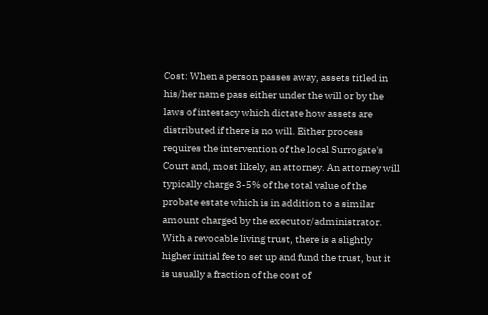Cost: When a person passes away, assets titled in his/her name pass either under the will or by the laws of intestacy which dictate how assets are distributed if there is no will. Either process requires the intervention of the local Surrogate's Court and, most likely, an attorney. An attorney will typically charge 3-5% of the total value of the probate estate which is in addition to a similar amount charged by the executor/administrator. With a revocable living trust, there is a slightly higher initial fee to set up and fund the trust, but it is usually a fraction of the cost of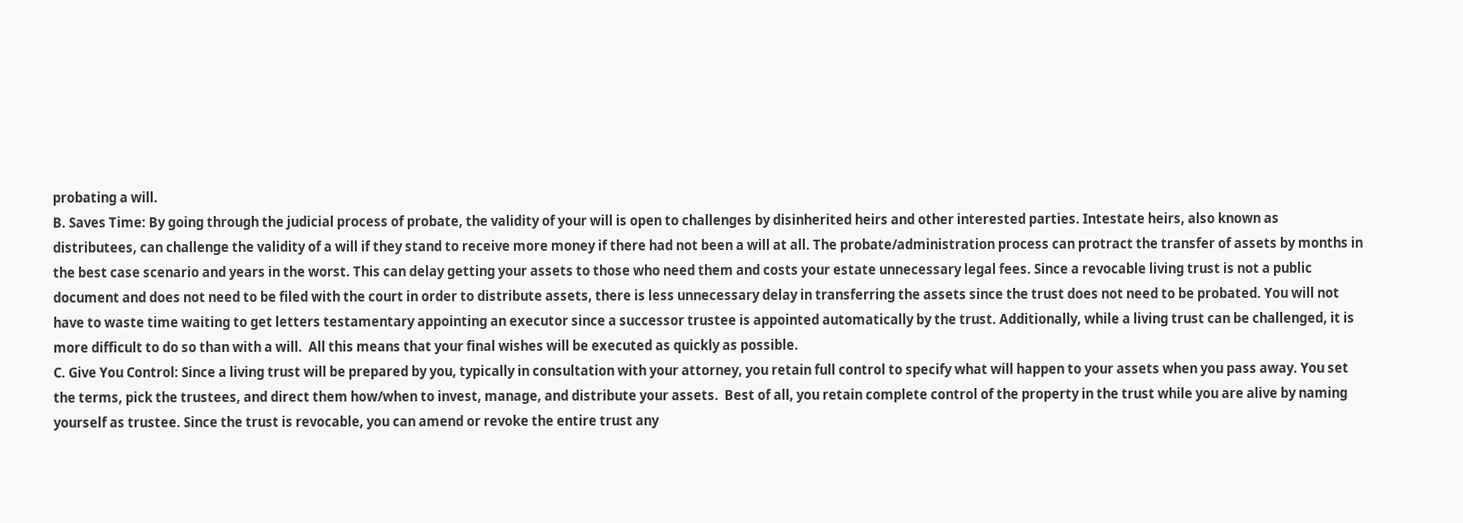probating a will.
B. Saves Time: By going through the judicial process of probate, the validity of your will is open to challenges by disinherited heirs and other interested parties. Intestate heirs, also known as distributees, can challenge the validity of a will if they stand to receive more money if there had not been a will at all. The probate/administration process can protract the transfer of assets by months in the best case scenario and years in the worst. This can delay getting your assets to those who need them and costs your estate unnecessary legal fees. Since a revocable living trust is not a public document and does not need to be filed with the court in order to distribute assets, there is less unnecessary delay in transferring the assets since the trust does not need to be probated. You will not have to waste time waiting to get letters testamentary appointing an executor since a successor trustee is appointed automatically by the trust. Additionally, while a living trust can be challenged, it is more difficult to do so than with a will.  All this means that your final wishes will be executed as quickly as possible.
C. Give You Control: Since a living trust will be prepared by you, typically in consultation with your attorney, you retain full control to specify what will happen to your assets when you pass away. You set the terms, pick the trustees, and direct them how/when to invest, manage, and distribute your assets.  Best of all, you retain complete control of the property in the trust while you are alive by naming yourself as trustee. Since the trust is revocable, you can amend or revoke the entire trust any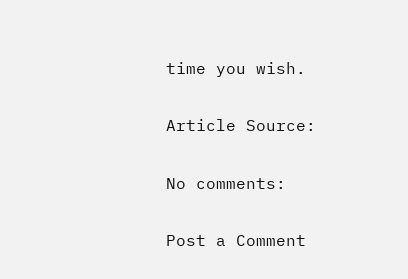time you wish.

Article Source:

No comments:

Post a Comment